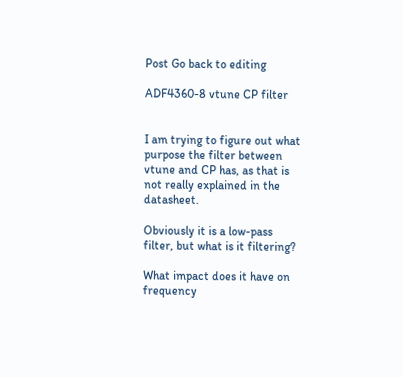Post Go back to editing

ADF4360-8 vtune CP filter


I am trying to figure out what purpose the filter between vtune and CP has, as that is not really explained in the datasheet.

Obviously it is a low-pass filter, but what is it filtering?

What impact does it have on frequency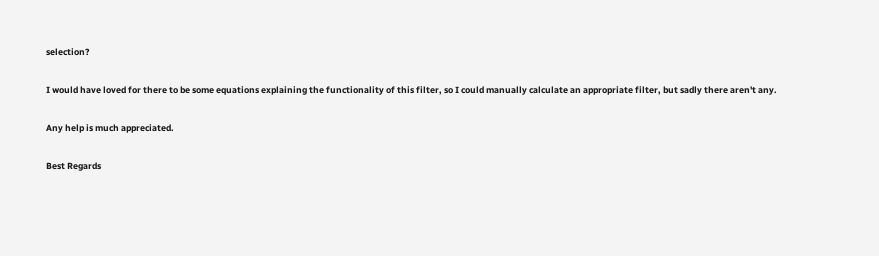selection?

I would have loved for there to be some equations explaining the functionality of this filter, so I could manually calculate an appropriate filter, but sadly there aren't any.

Any help is much appreciated.

Best Regards